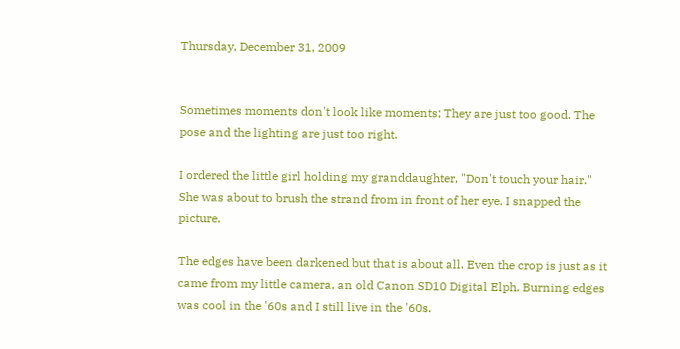Thursday, December 31, 2009


Sometimes moments don't look like moments; They are just too good. The pose and the lighting are just too right.

I ordered the little girl holding my granddaughter, "Don't touch your hair." She was about to brush the strand from in front of her eye. I snapped the picture.

The edges have been darkened but that is about all. Even the crop is just as it came from my little camera, an old Canon SD10 Digital Elph. Burning edges was cool in the '60s and I still live in the '60s.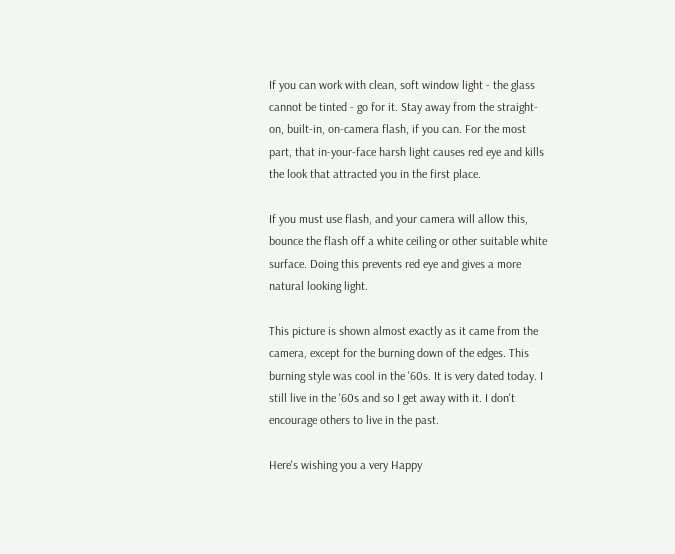If you can work with clean, soft window light - the glass cannot be tinted - go for it. Stay away from the straight-on, built-in, on-camera flash, if you can. For the most part, that in-your-face harsh light causes red eye and kills the look that attracted you in the first place.

If you must use flash, and your camera will allow this, bounce the flash off a white ceiling or other suitable white surface. Doing this prevents red eye and gives a more natural looking light.

This picture is shown almost exactly as it came from the camera, except for the burning down of the edges. This burning style was cool in the '60s. It is very dated today. I still live in the '60s and so I get away with it. I don't encourage others to live in the past.

Here's wishing you a very Happy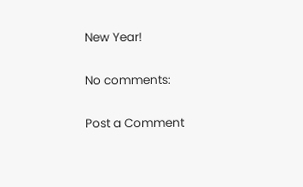New Year!

No comments:

Post a Comment